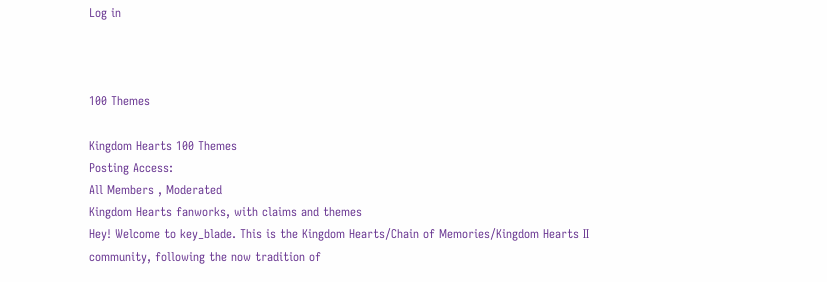Log in



100 Themes

Kingdom Hearts 100 Themes
Posting Access:
All Members , Moderated
Kingdom Hearts fanworks, with claims and themes
Hey! Welcome to key_blade. This is the Kingdom Hearts/Chain of Memories/Kingdom Hearts II community, following the now tradition of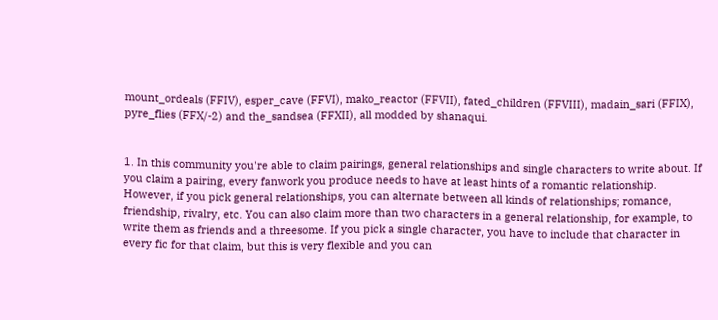mount_ordeals (FFIV), esper_cave (FFVI), mako_reactor (FFVII), fated_children (FFVIII), madain_sari (FFIX), pyre_flies (FFX/-2) and the_sandsea (FFXII), all modded by shanaqui.


1. In this community you're able to claim pairings, general relationships and single characters to write about. If you claim a pairing, every fanwork you produce needs to have at least hints of a romantic relationship. However, if you pick general relationships, you can alternate between all kinds of relationships; romance, friendship, rivalry, etc. You can also claim more than two characters in a general relationship, for example, to write them as friends and a threesome. If you pick a single character, you have to include that character in every fic for that claim, but this is very flexible and you can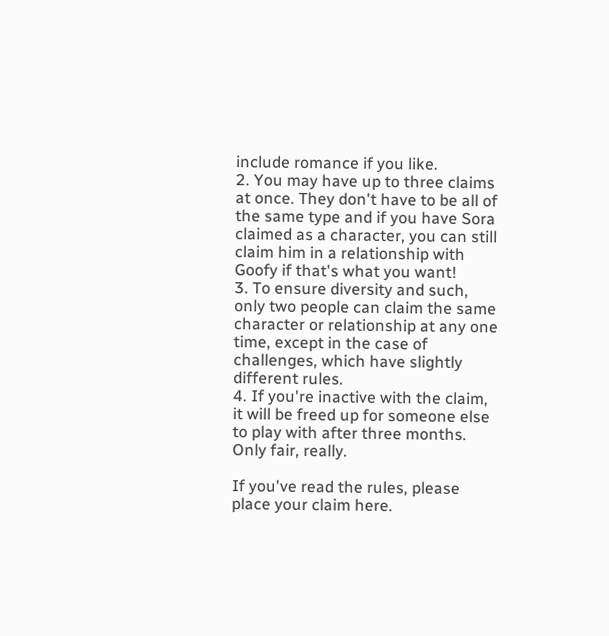include romance if you like.
2. You may have up to three claims at once. They don't have to be all of the same type and if you have Sora claimed as a character, you can still claim him in a relationship with Goofy if that's what you want!
3. To ensure diversity and such, only two people can claim the same character or relationship at any one time, except in the case of challenges, which have slightly different rules.
4. If you're inactive with the claim, it will be freed up for someone else to play with after three months. Only fair, really.

If you've read the rules, please place your claim here.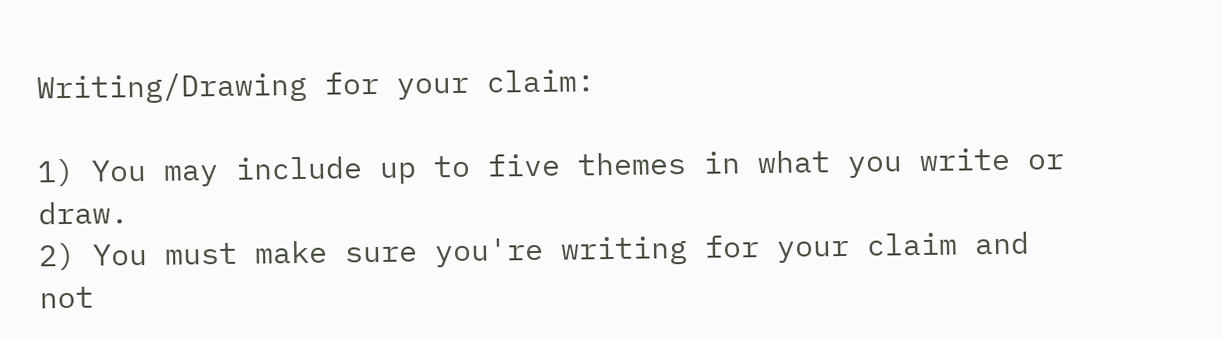Writing/Drawing for your claim:

1) You may include up to five themes in what you write or draw.
2) You must make sure you're writing for your claim and not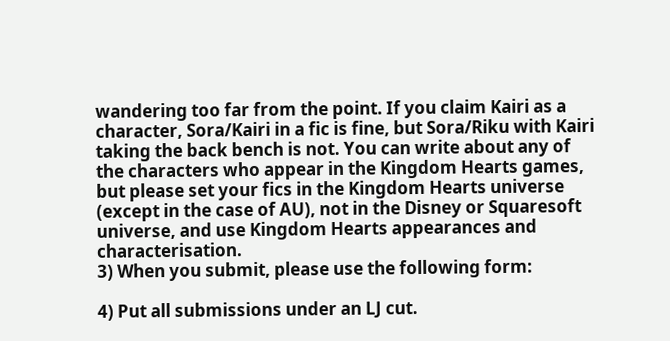wandering too far from the point. If you claim Kairi as a character, Sora/Kairi in a fic is fine, but Sora/Riku with Kairi taking the back bench is not. You can write about any of the characters who appear in the Kingdom Hearts games, but please set your fics in the Kingdom Hearts universe (except in the case of AU), not in the Disney or Squaresoft universe, and use Kingdom Hearts appearances and characterisation.
3) When you submit, please use the following form:

4) Put all submissions under an LJ cut.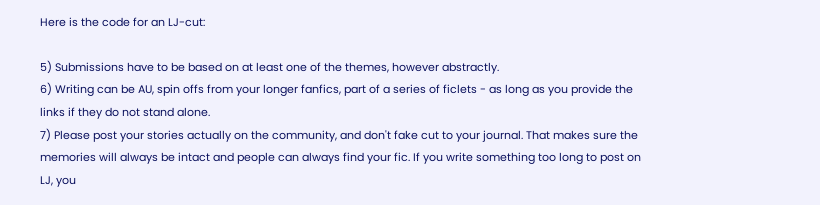Here is the code for an LJ-cut:

5) Submissions have to be based on at least one of the themes, however abstractly.
6) Writing can be AU, spin offs from your longer fanfics, part of a series of ficlets - as long as you provide the links if they do not stand alone.
7) Please post your stories actually on the community, and don't fake cut to your journal. That makes sure the memories will always be intact and people can always find your fic. If you write something too long to post on LJ, you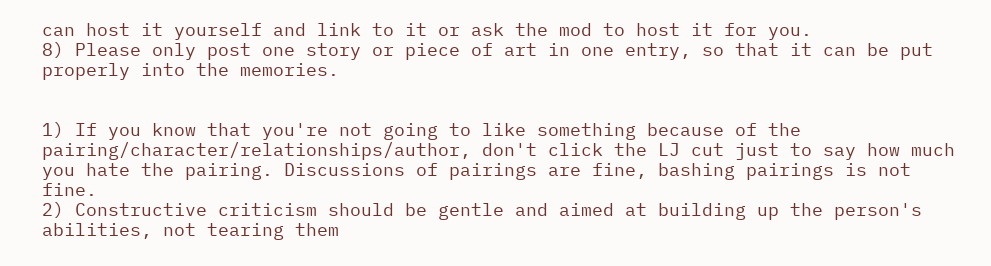can host it yourself and link to it or ask the mod to host it for you.
8) Please only post one story or piece of art in one entry, so that it can be put properly into the memories.


1) If you know that you're not going to like something because of the pairing/character/relationships/author, don't click the LJ cut just to say how much you hate the pairing. Discussions of pairings are fine, bashing pairings is not fine.
2) Constructive criticism should be gentle and aimed at building up the person's abilities, not tearing them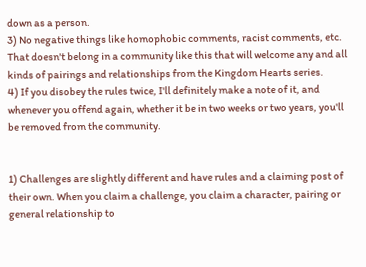down as a person.
3) No negative things like homophobic comments, racist comments, etc. That doesn't belong in a community like this that will welcome any and all kinds of pairings and relationships from the Kingdom Hearts series.
4) If you disobey the rules twice, I'll definitely make a note of it, and whenever you offend again, whether it be in two weeks or two years, you'll be removed from the community.


1) Challenges are slightly different and have rules and a claiming post of their own. When you claim a challenge, you claim a character, pairing or general relationship to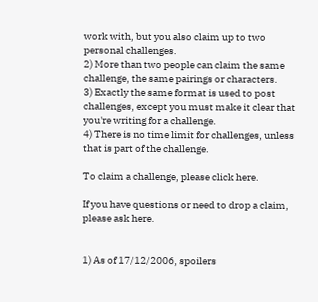work with, but you also claim up to two personal challenges.
2) More than two people can claim the same challenge, the same pairings or characters.
3) Exactly the same format is used to post challenges, except you must make it clear that you're writing for a challenge.
4) There is no time limit for challenges, unless that is part of the challenge.

To claim a challenge, please click here.

If you have questions or need to drop a claim, please ask here.


1) As of 17/12/2006, spoilers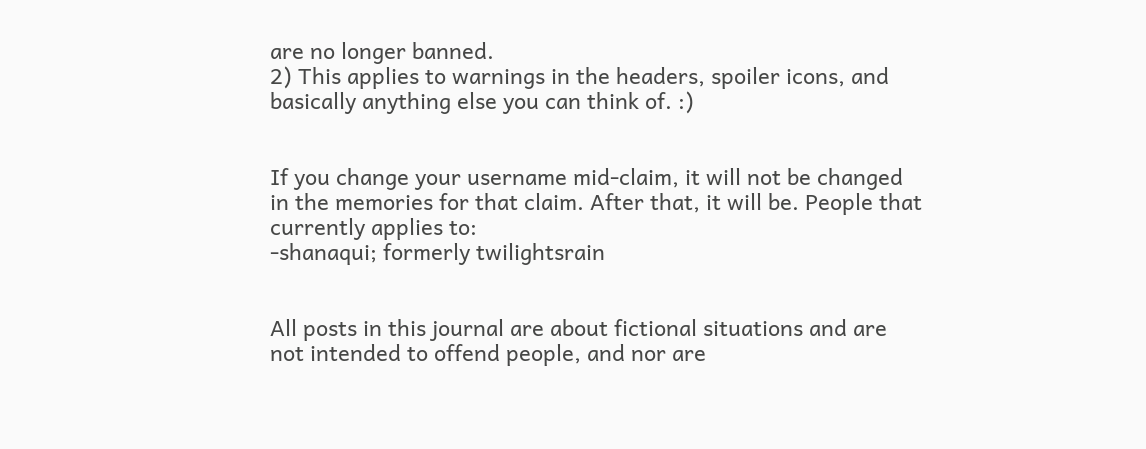are no longer banned.
2) This applies to warnings in the headers, spoiler icons, and basically anything else you can think of. :)


If you change your username mid-claim, it will not be changed in the memories for that claim. After that, it will be. People that currently applies to:
-shanaqui; formerly twilightsrain


All posts in this journal are about fictional situations and are not intended to offend people, and nor are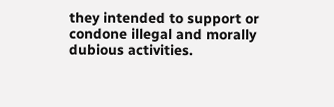they intended to support or condone illegal and morally dubious activities.